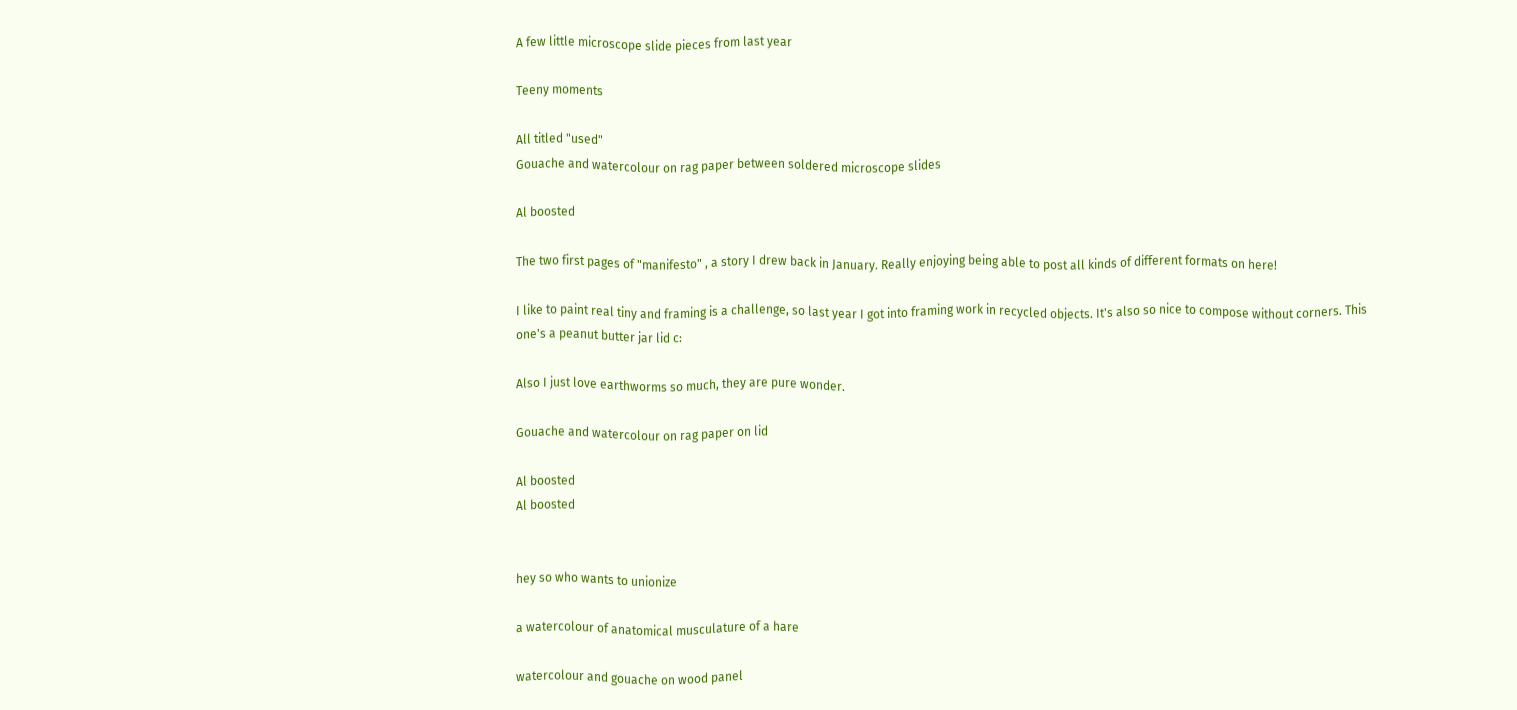A few little microscope slide pieces from last year

Teeny moments

All titled "used"
Gouache and watercolour on rag paper between soldered microscope slides

Al boosted

The two first pages of "manifesto" , a story I drew back in January. Really enjoying being able to post all kinds of different formats on here!

I like to paint real tiny and framing is a challenge, so last year I got into framing work in recycled objects. It's also so nice to compose without corners. This one's a peanut butter jar lid c:

Also I just love earthworms so much, they are pure wonder.

Gouache and watercolour on rag paper on lid

Al boosted
Al boosted


hey so who wants to unionize

a watercolour of anatomical musculature of a hare

watercolour and gouache on wood panel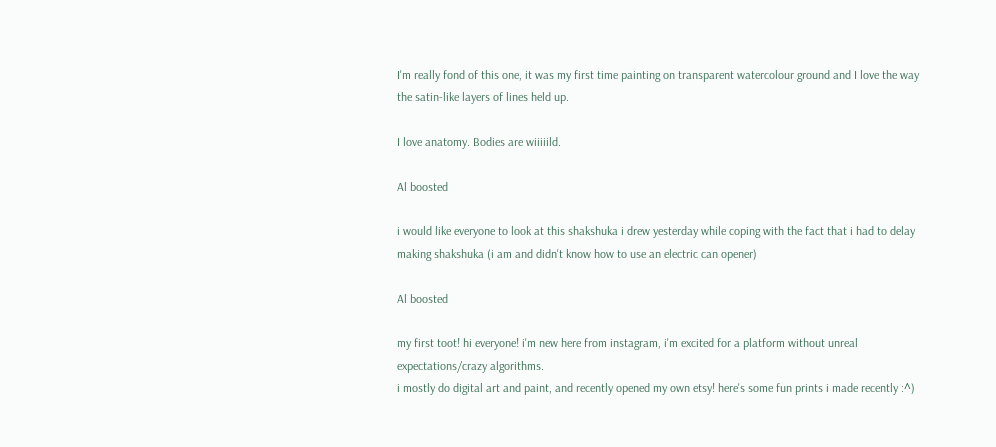I'm really fond of this one, it was my first time painting on transparent watercolour ground and I love the way the satin-like layers of lines held up.

I love anatomy. Bodies are wiiiiild.

Al boosted

i would like everyone to look at this shakshuka i drew yesterday while coping with the fact that i had to delay making shakshuka (i am and didn't know how to use an electric can opener)

Al boosted

my first toot! hi everyone! i'm new here from instagram, i'm excited for a platform without unreal expectations/crazy algorithms.
i mostly do digital art and paint, and recently opened my own etsy! here's some fun prints i made recently :^)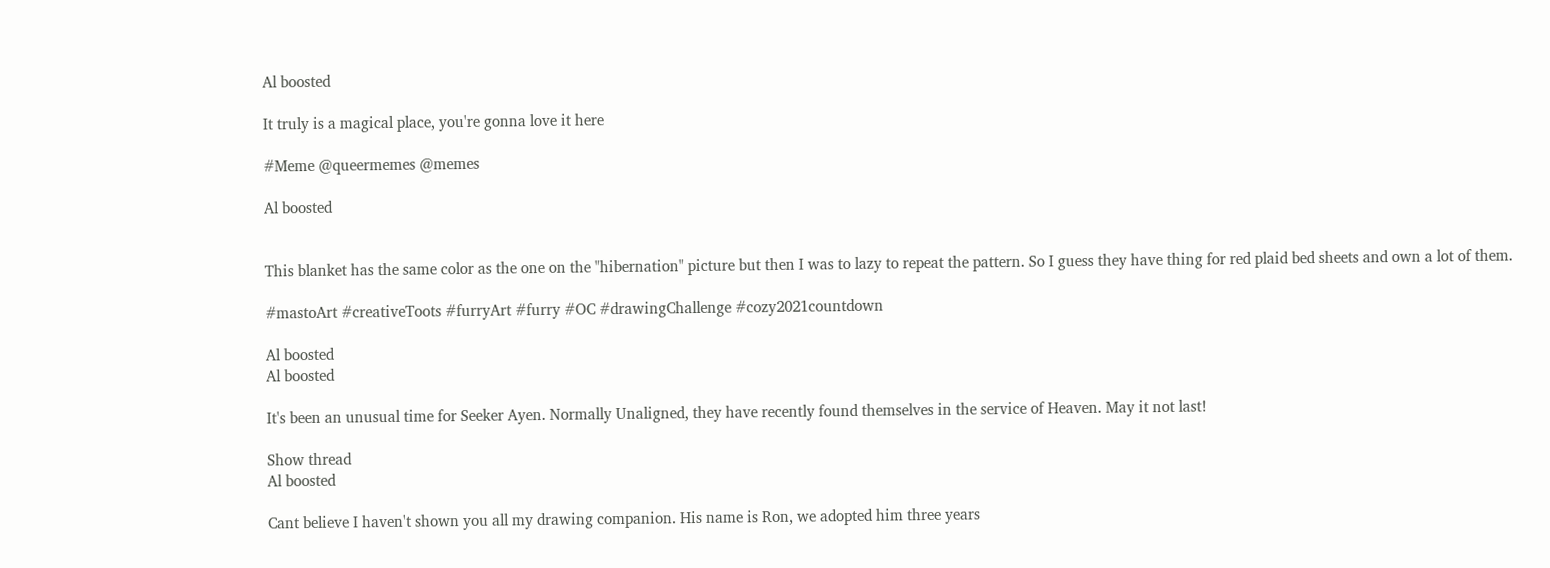Al boosted

It truly is a magical place, you're gonna love it here

#Meme @queermemes @memes

Al boosted


This blanket has the same color as the one on the "hibernation" picture but then I was to lazy to repeat the pattern. So I guess they have thing for red plaid bed sheets and own a lot of them.

#mastoArt #creativeToots #furryArt #furry #OC #drawingChallenge #cozy2021countdown

Al boosted
Al boosted

It's been an unusual time for Seeker Ayen. Normally Unaligned, they have recently found themselves in the service of Heaven. May it not last!

Show thread
Al boosted

Cant believe I haven't shown you all my drawing companion. His name is Ron, we adopted him three years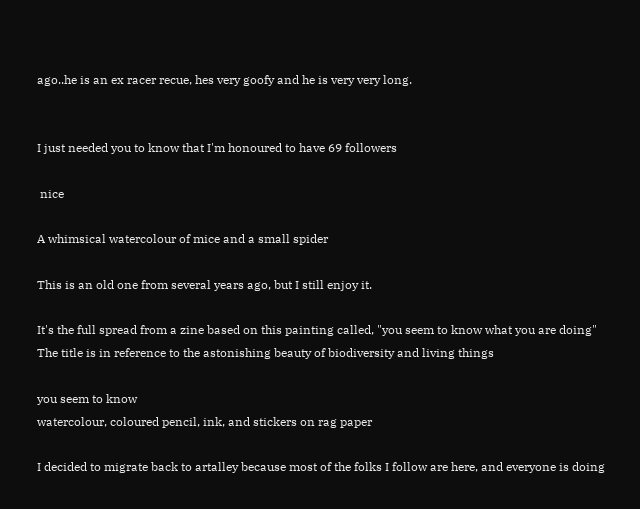ago..he is an ex racer recue, hes very goofy and he is very very long.


I just needed you to know that I'm honoured to have 69 followers

 nice

A whimsical watercolour of mice and a small spider

This is an old one from several years ago, but I still enjoy it.

It's the full spread from a zine based on this painting called, "you seem to know what you are doing"
The title is in reference to the astonishing beauty of biodiversity and living things

you seem to know
watercolour, coloured pencil, ink, and stickers on rag paper

I decided to migrate back to artalley because most of the folks I follow are here, and everyone is doing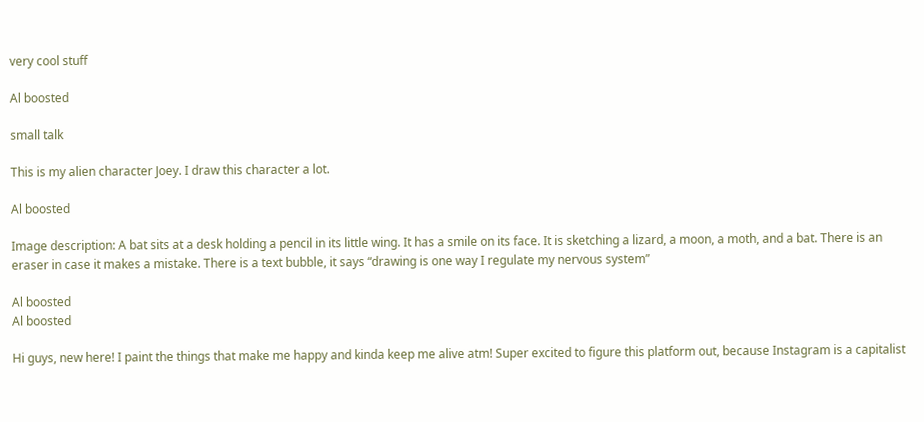very cool stuff

Al boosted

small talk

This is my alien character Joey. I draw this character a lot.

Al boosted

Image description: A bat sits at a desk holding a pencil in its little wing. It has a smile on its face. It is sketching a lizard, a moon, a moth, and a bat. There is an eraser in case it makes a mistake. There is a text bubble, it says “drawing is one way I regulate my nervous system”

Al boosted
Al boosted

Hi guys, new here! I paint the things that make me happy and kinda keep me alive atm! Super excited to figure this platform out, because Instagram is a capitalist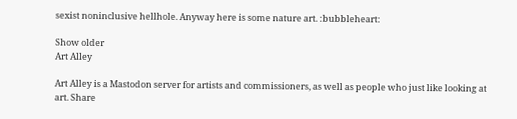sexist noninclusive hellhole. Anyway here is some nature art. :bubbleheart:

Show older
Art Alley

Art Alley is a Mastodon server for artists and commissioners, as well as people who just like looking at art. Share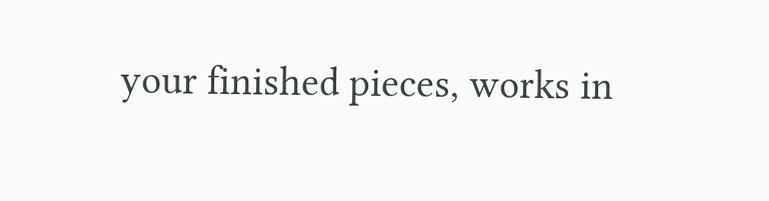your finished pieces, works in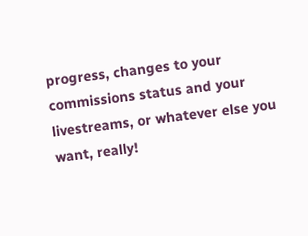progress, changes to your commissions status and your livestreams, or whatever else you want, really!